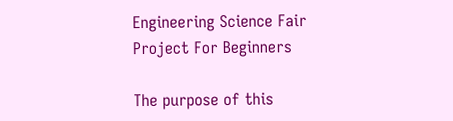Engineering Science Fair Project For Beginners

The purpose of this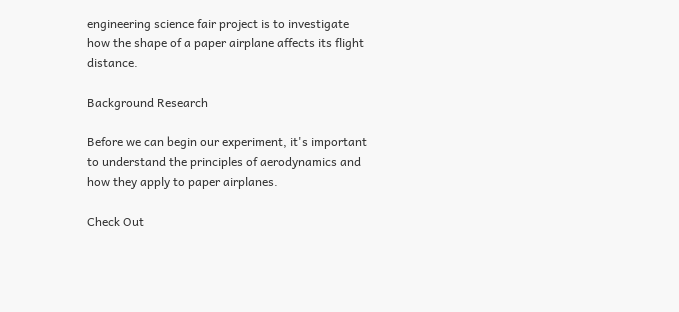engineering science fair project is to investigate how the shape of a paper airplane affects its flight distance.

Background Research

Before we can begin our experiment, it's important to understand the principles of aerodynamics and how they apply to paper airplanes.

Check Out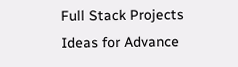Full Stack Projects Ideas for Advance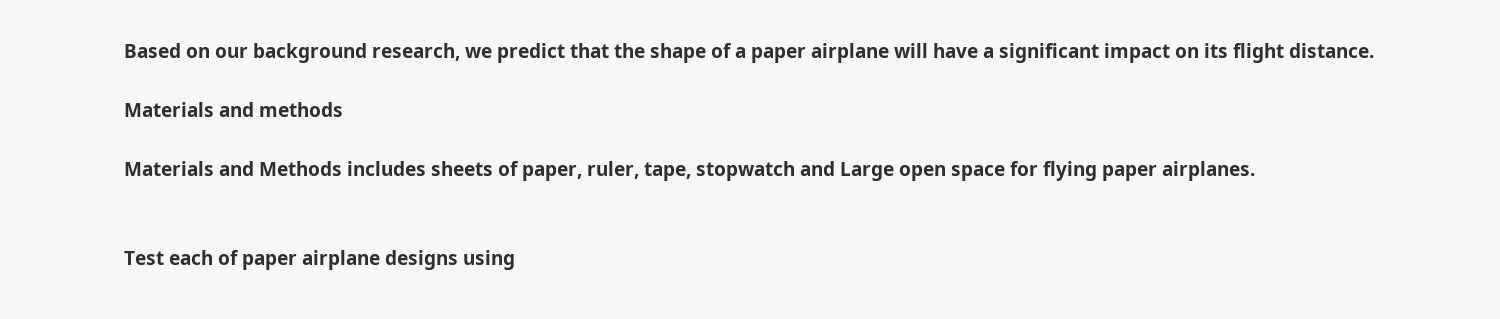Based on our background research, we predict that the shape of a paper airplane will have a significant impact on its flight distance.

Materials and methods

Materials and Methods includes sheets of paper, ruler, tape, stopwatch and Large open space for flying paper airplanes.


Test each of paper airplane designs using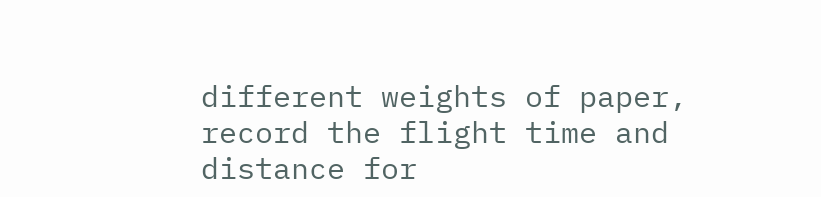different weights of paper, record the flight time and distance for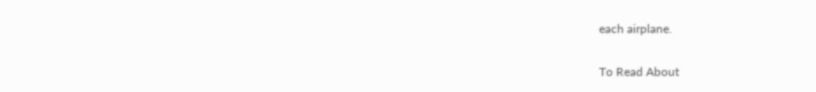each airplane.

To Read About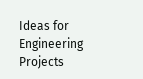Ideas for Engineering Projects